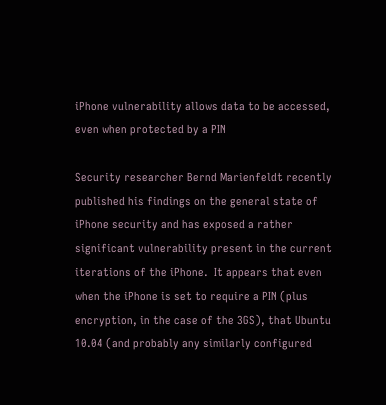iPhone vulnerability allows data to be accessed, even when protected by a PIN

Security researcher Bernd Marienfeldt recently published his findings on the general state of iPhone security and has exposed a rather significant vulnerability present in the current iterations of the iPhone.  It appears that even when the iPhone is set to require a PIN (plus encryption, in the case of the 3GS), that Ubuntu 10.04 (and probably any similarly configured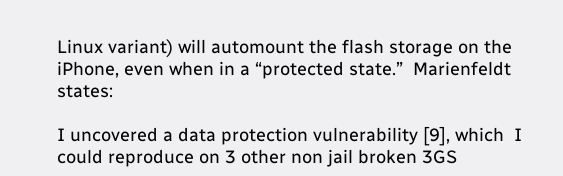Linux variant) will automount the flash storage on the iPhone, even when in a “protected state.”  Marienfeldt states:

I uncovered a data protection vulnerability [9], which  I could reproduce on 3 other non jail broken 3GS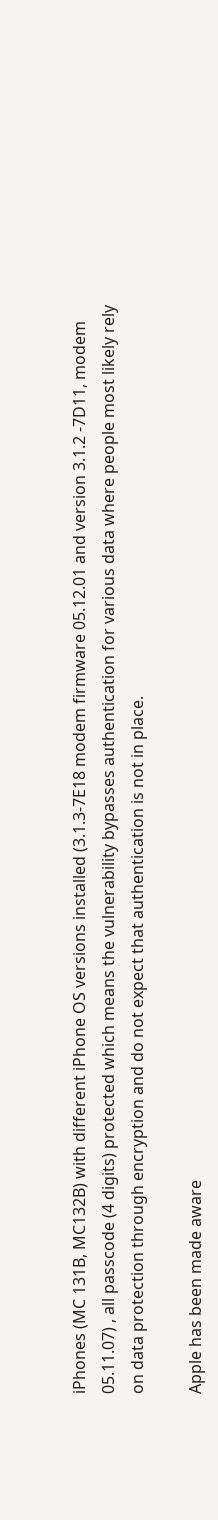iPhones (MC 131B, MC132B) with different iPhone OS versions installed (3.1.3-7E18 modem firmware 05.12.01 and version 3.1.2 -7D11, modem 05.11.07) , all passcode (4 digits) protected which means the vulnerability bypasses authentication for various data where people most likely rely on data protection through encryption and do not expect that authentication is not in place.

Apple has been made aware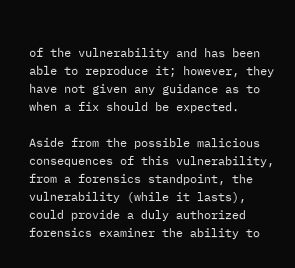of the vulnerability and has been able to reproduce it; however, they have not given any guidance as to when a fix should be expected.

Aside from the possible malicious consequences of this vulnerability, from a forensics standpoint, the vulnerability (while it lasts), could provide a duly authorized forensics examiner the ability to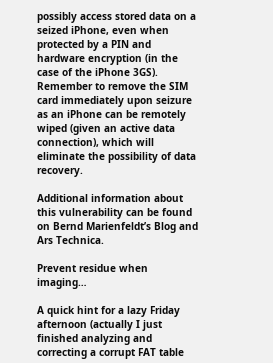possibly access stored data on a seized iPhone, even when protected by a PIN and hardware encryption (in the case of the iPhone 3GS).  Remember to remove the SIM card immediately upon seizure as an iPhone can be remotely wiped (given an active data connection), which will eliminate the possibility of data recovery.

Additional information about this vulnerability can be found on Bernd Marienfeldt’s Blog and Ars Technica.

Prevent residue when imaging…

A quick hint for a lazy Friday afternoon (actually I just finished analyzing and correcting a corrupt FAT table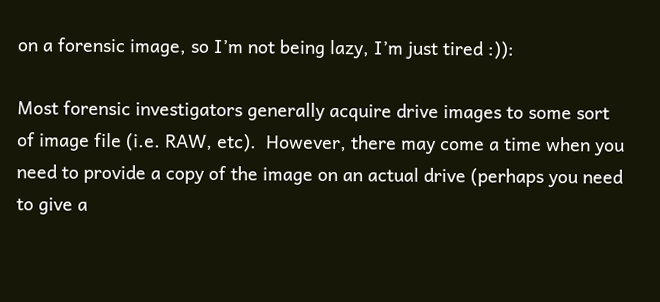on a forensic image, so I’m not being lazy, I’m just tired :)):

Most forensic investigators generally acquire drive images to some sort of image file (i.e. RAW, etc).  However, there may come a time when you need to provide a copy of the image on an actual drive (perhaps you need to give a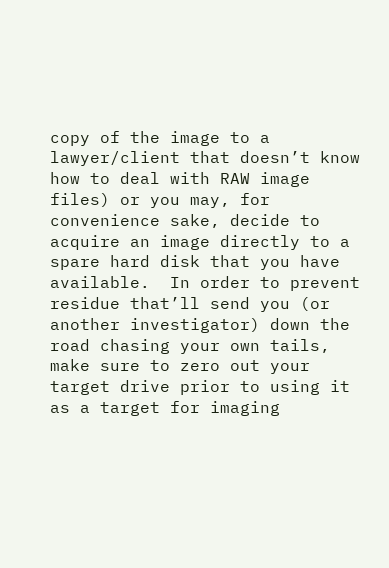copy of the image to a lawyer/client that doesn’t know how to deal with RAW image files) or you may, for convenience sake, decide to acquire an image directly to a spare hard disk that you have available.  In order to prevent residue that’ll send you (or another investigator) down the road chasing your own tails, make sure to zero out your target drive prior to using it as a target for imaging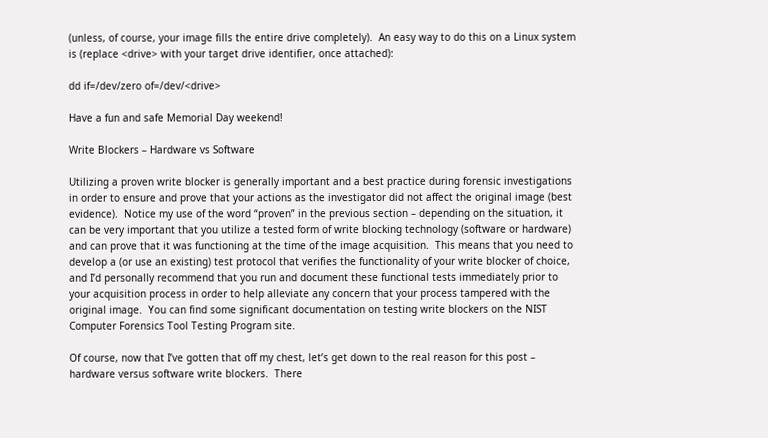(unless, of course, your image fills the entire drive completely).  An easy way to do this on a Linux system is (replace <drive> with your target drive identifier, once attached):

dd if=/dev/zero of=/dev/<drive>

Have a fun and safe Memorial Day weekend!

Write Blockers – Hardware vs Software

Utilizing a proven write blocker is generally important and a best practice during forensic investigations in order to ensure and prove that your actions as the investigator did not affect the original image (best evidence).  Notice my use of the word “proven” in the previous section – depending on the situation, it can be very important that you utilize a tested form of write blocking technology (software or hardware) and can prove that it was functioning at the time of the image acquisition.  This means that you need to develop a (or use an existing) test protocol that verifies the functionality of your write blocker of choice, and I’d personally recommend that you run and document these functional tests immediately prior to your acquisition process in order to help alleviate any concern that your process tampered with the original image.  You can find some significant documentation on testing write blockers on the NIST Computer Forensics Tool Testing Program site.

Of course, now that I’ve gotten that off my chest, let’s get down to the real reason for this post – hardware versus software write blockers.  There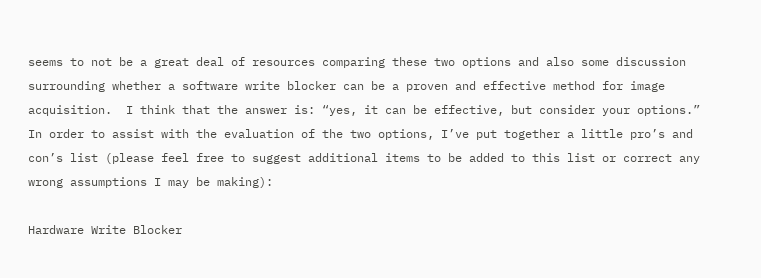seems to not be a great deal of resources comparing these two options and also some discussion surrounding whether a software write blocker can be a proven and effective method for image acquisition.  I think that the answer is: “yes, it can be effective, but consider your options.”  In order to assist with the evaluation of the two options, I’ve put together a little pro’s and con’s list (please feel free to suggest additional items to be added to this list or correct any wrong assumptions I may be making):

Hardware Write Blocker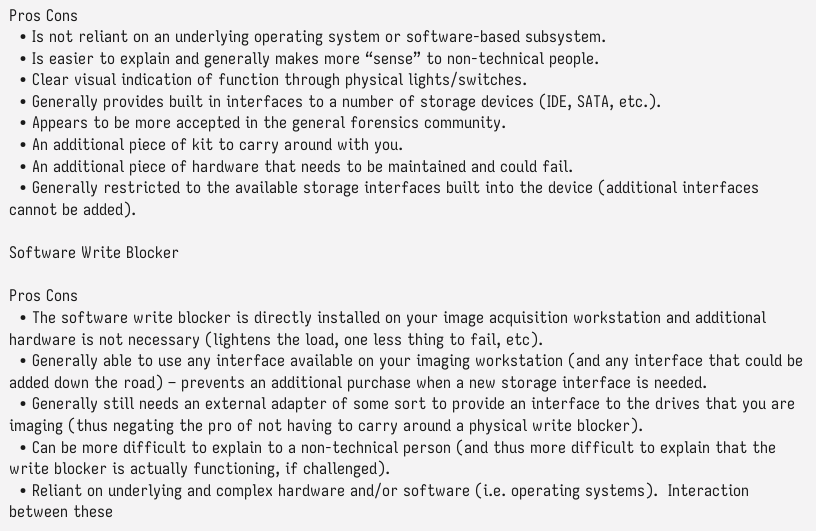Pros Cons
  • Is not reliant on an underlying operating system or software-based subsystem.
  • Is easier to explain and generally makes more “sense” to non-technical people.
  • Clear visual indication of function through physical lights/switches.
  • Generally provides built in interfaces to a number of storage devices (IDE, SATA, etc.).
  • Appears to be more accepted in the general forensics community.
  • An additional piece of kit to carry around with you.
  • An additional piece of hardware that needs to be maintained and could fail.
  • Generally restricted to the available storage interfaces built into the device (additional interfaces cannot be added).

Software Write Blocker

Pros Cons
  • The software write blocker is directly installed on your image acquisition workstation and additional hardware is not necessary (lightens the load, one less thing to fail, etc).
  • Generally able to use any interface available on your imaging workstation (and any interface that could be added down the road) – prevents an additional purchase when a new storage interface is needed.
  • Generally still needs an external adapter of some sort to provide an interface to the drives that you are imaging (thus negating the pro of not having to carry around a physical write blocker).
  • Can be more difficult to explain to a non-technical person (and thus more difficult to explain that the write blocker is actually functioning, if challenged).
  • Reliant on underlying and complex hardware and/or software (i.e. operating systems).  Interaction between these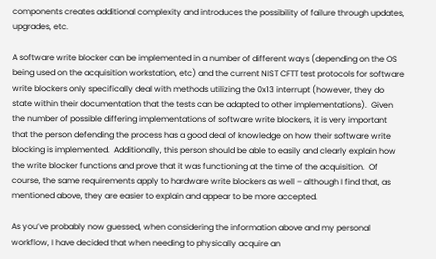components creates additional complexity and introduces the possibility of failure through updates, upgrades, etc.

A software write blocker can be implemented in a number of different ways (depending on the OS being used on the acquisition workstation, etc) and the current NIST CFTT test protocols for software write blockers only specifically deal with methods utilizing the 0x13 interrupt (however, they do state within their documentation that the tests can be adapted to other implementations).  Given the number of possible differing implementations of software write blockers, it is very important that the person defending the process has a good deal of knowledge on how their software write blocking is implemented.  Additionally, this person should be able to easily and clearly explain how the write blocker functions and prove that it was functioning at the time of the acquisition.  Of course, the same requirements apply to hardware write blockers as well – although I find that, as mentioned above, they are easier to explain and appear to be more accepted.

As you’ve probably now guessed, when considering the information above and my personal workflow, I have decided that when needing to physically acquire an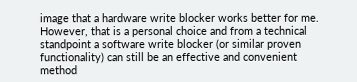image that a hardware write blocker works better for me.  However, that is a personal choice and from a technical standpoint a software write blocker (or similar proven functionality) can still be an effective and convenient method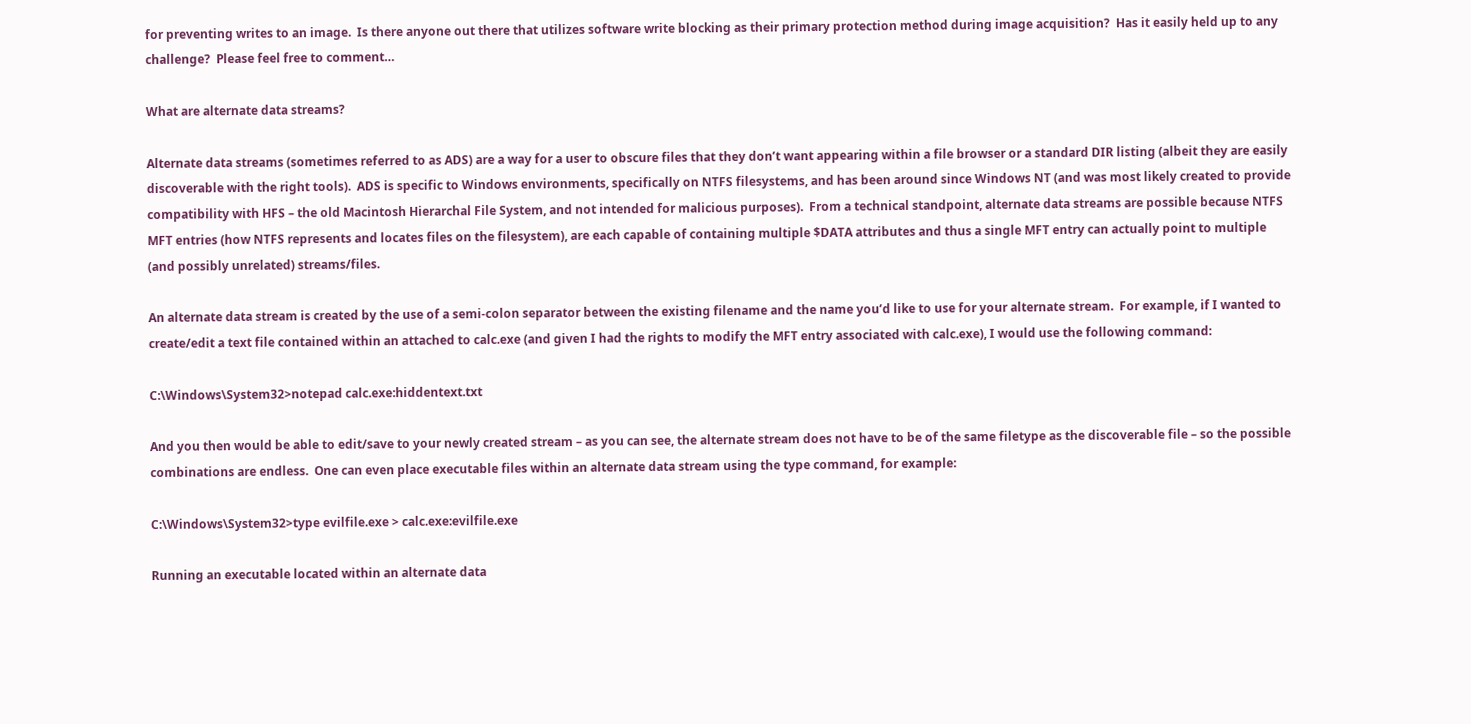for preventing writes to an image.  Is there anyone out there that utilizes software write blocking as their primary protection method during image acquisition?  Has it easily held up to any challenge?  Please feel free to comment…

What are alternate data streams?

Alternate data streams (sometimes referred to as ADS) are a way for a user to obscure files that they don’t want appearing within a file browser or a standard DIR listing (albeit they are easily discoverable with the right tools).  ADS is specific to Windows environments, specifically on NTFS filesystems, and has been around since Windows NT (and was most likely created to provide compatibility with HFS – the old Macintosh Hierarchal File System, and not intended for malicious purposes).  From a technical standpoint, alternate data streams are possible because NTFS MFT entries (how NTFS represents and locates files on the filesystem), are each capable of containing multiple $DATA attributes and thus a single MFT entry can actually point to multiple (and possibly unrelated) streams/files.

An alternate data stream is created by the use of a semi-colon separator between the existing filename and the name you’d like to use for your alternate stream.  For example, if I wanted to create/edit a text file contained within an attached to calc.exe (and given I had the rights to modify the MFT entry associated with calc.exe), I would use the following command:

C:\Windows\System32>notepad calc.exe:hiddentext.txt

And you then would be able to edit/save to your newly created stream – as you can see, the alternate stream does not have to be of the same filetype as the discoverable file – so the possible combinations are endless.  One can even place executable files within an alternate data stream using the type command, for example:

C:\Windows\System32>type evilfile.exe > calc.exe:evilfile.exe

Running an executable located within an alternate data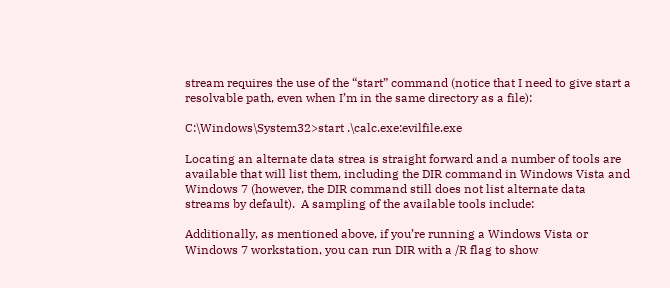stream requires the use of the “start” command (notice that I need to give start a resolvable path, even when I’m in the same directory as a file):

C:\Windows\System32>start .\calc.exe:evilfile.exe

Locating an alternate data strea is straight forward and a number of tools are available that will list them, including the DIR command in Windows Vista and Windows 7 (however, the DIR command still does not list alternate data streams by default).  A sampling of the available tools include:

Additionally, as mentioned above, if you’re running a Windows Vista or Windows 7 workstation, you can run DIR with a /R flag to show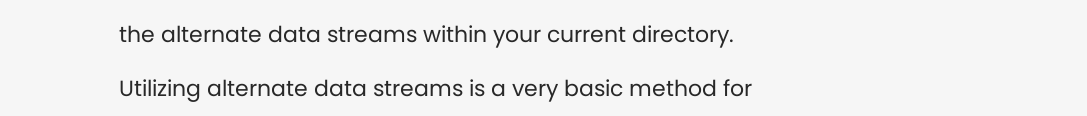the alternate data streams within your current directory.

Utilizing alternate data streams is a very basic method for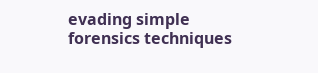evading simple forensics techniques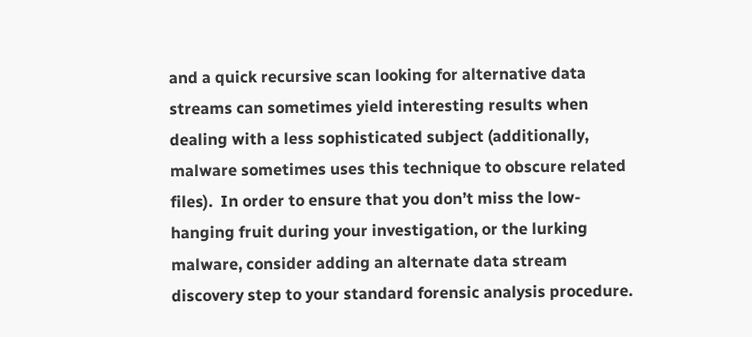and a quick recursive scan looking for alternative data streams can sometimes yield interesting results when dealing with a less sophisticated subject (additionally, malware sometimes uses this technique to obscure related files).  In order to ensure that you don’t miss the low-hanging fruit during your investigation, or the lurking malware, consider adding an alternate data stream discovery step to your standard forensic analysis procedure.